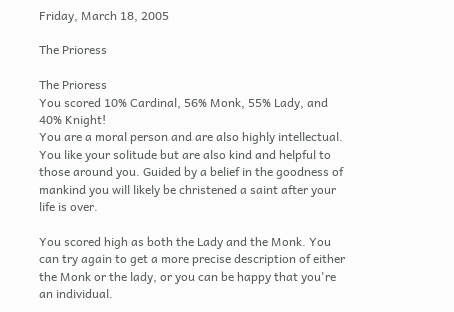Friday, March 18, 2005

The Prioress

The Prioress
You scored 10% Cardinal, 56% Monk, 55% Lady, and 40% Knight!
You are a moral person and are also highly intellectual. You like your solitude but are also kind and helpful to those around you. Guided by a belief in the goodness of mankind you will likely be christened a saint after your life is over.

You scored high as both the Lady and the Monk. You can try again to get a more precise description of either the Monk or the lady, or you can be happy that you're an individual.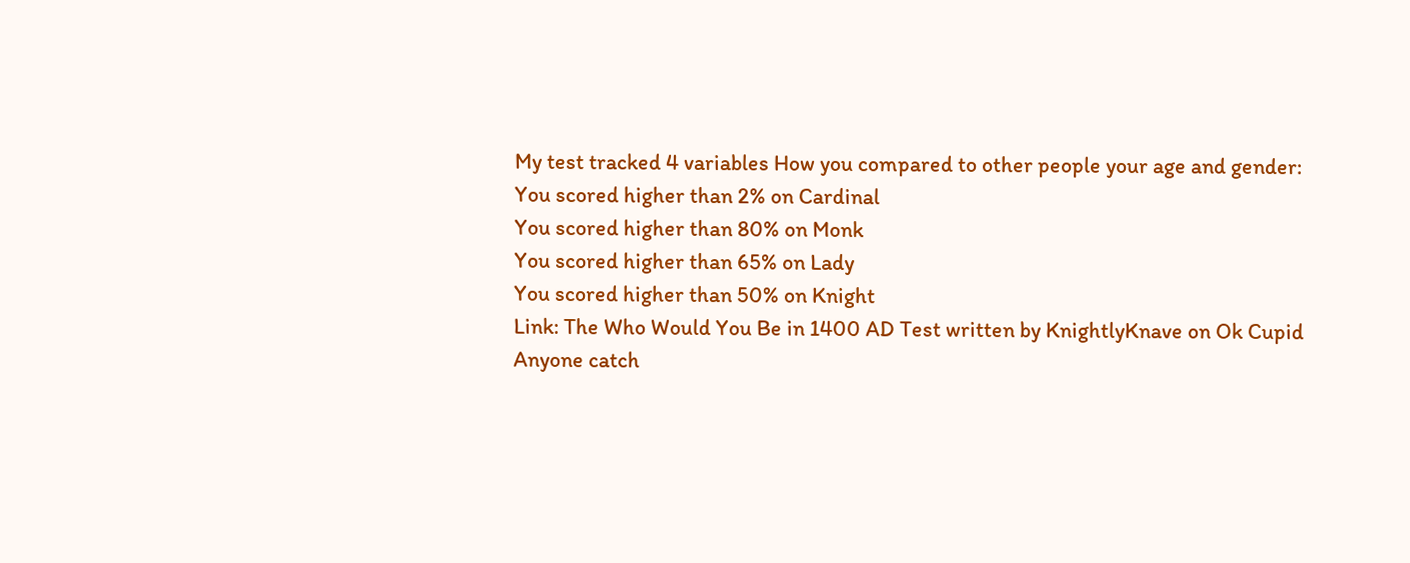My test tracked 4 variables How you compared to other people your age and gender:
You scored higher than 2% on Cardinal
You scored higher than 80% on Monk
You scored higher than 65% on Lady
You scored higher than 50% on Knight
Link: The Who Would You Be in 1400 AD Test written by KnightlyKnave on Ok Cupid
Anyone catch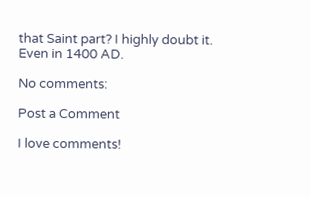that Saint part? I highly doubt it. Even in 1400 AD.

No comments:

Post a Comment

I love comments!